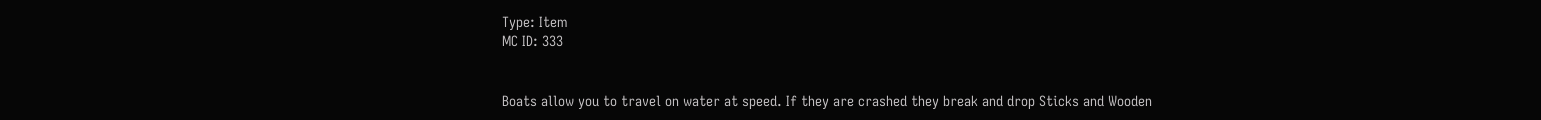Type: Item
MC ID: 333


Boats allow you to travel on water at speed. If they are crashed they break and drop Sticks and Wooden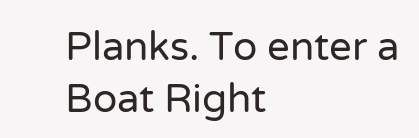Planks. To enter a Boat Right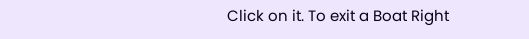Click on it. To exit a Boat Right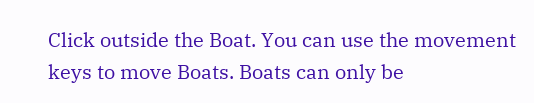Click outside the Boat. You can use the movement keys to move Boats. Boats can only be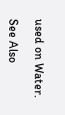used on Water.

See Also